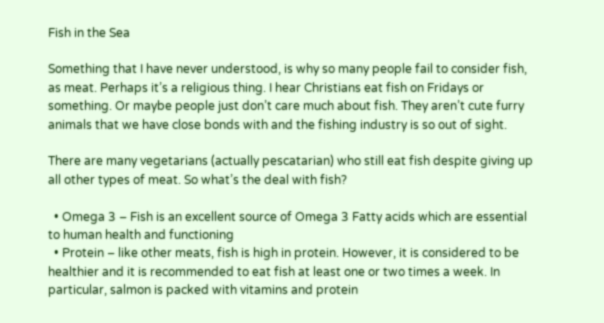Fish in the Sea

Something that I have never understood, is why so many people fail to consider fish, as meat. Perhaps it’s a religious thing. I hear Christians eat fish on Fridays or something. Or maybe people just don’t care much about fish. They aren’t cute furry animals that we have close bonds with and the fishing industry is so out of sight.

There are many vegetarians (actually pescatarian) who still eat fish despite giving up all other types of meat. So what’s the deal with fish?

  • Omega 3 – Fish is an excellent source of Omega 3 Fatty acids which are essential to human health and functioning
  • Protein – like other meats, fish is high in protein. However, it is considered to be healthier and it is recommended to eat fish at least one or two times a week. In particular, salmon is packed with vitamins and protein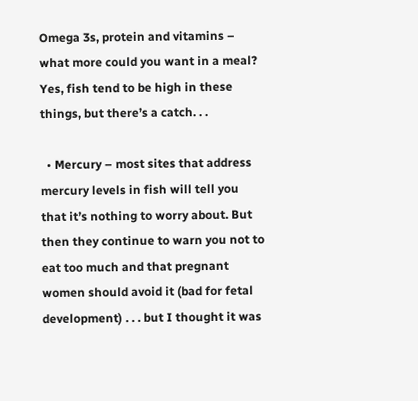Omega 3s, protein and vitamins – what more could you want in a meal? Yes, fish tend to be high in these things, but there’s a catch. . .

  • Mercury – most sites that address mercury levels in fish will tell you that it’s nothing to worry about. But then they continue to warn you not to eat too much and that pregnant women should avoid it (bad for fetal development) . . . but I thought it was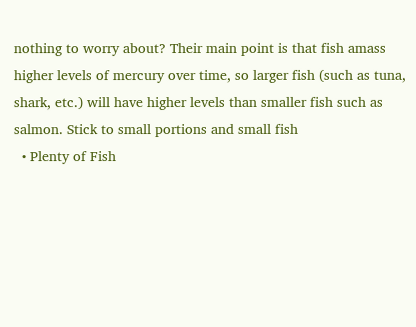nothing to worry about? Their main point is that fish amass higher levels of mercury over time, so larger fish (such as tuna, shark, etc.) will have higher levels than smaller fish such as salmon. Stick to small portions and small fish
  • Plenty of Fish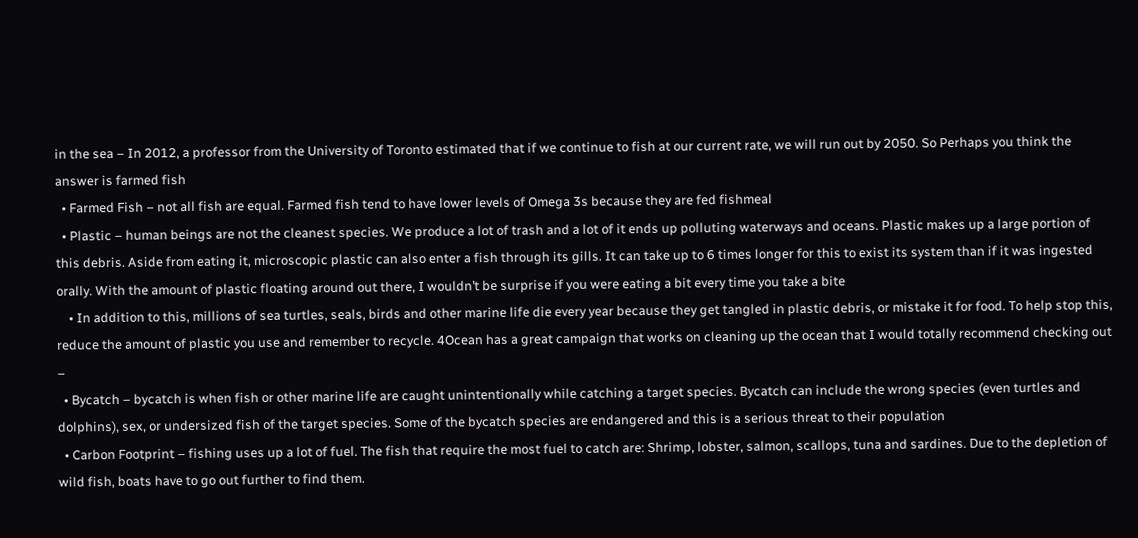in the sea – In 2012, a professor from the University of Toronto estimated that if we continue to fish at our current rate, we will run out by 2050. So Perhaps you think the answer is farmed fish
  • Farmed Fish – not all fish are equal. Farmed fish tend to have lower levels of Omega 3s because they are fed fishmeal
  • Plastic – human beings are not the cleanest species. We produce a lot of trash and a lot of it ends up polluting waterways and oceans. Plastic makes up a large portion of this debris. Aside from eating it, microscopic plastic can also enter a fish through its gills. It can take up to 6 times longer for this to exist its system than if it was ingested orally. With the amount of plastic floating around out there, I wouldn’t be surprise if you were eating a bit every time you take a bite
    • In addition to this, millions of sea turtles, seals, birds and other marine life die every year because they get tangled in plastic debris, or mistake it for food. To help stop this, reduce the amount of plastic you use and remember to recycle. 4Ocean has a great campaign that works on cleaning up the ocean that I would totally recommend checking out –
  • Bycatch – bycatch is when fish or other marine life are caught unintentionally while catching a target species. Bycatch can include the wrong species (even turtles and dolphins), sex, or undersized fish of the target species. Some of the bycatch species are endangered and this is a serious threat to their population
  • Carbon Footprint – fishing uses up a lot of fuel. The fish that require the most fuel to catch are: Shrimp, lobster, salmon, scallops, tuna and sardines. Due to the depletion of wild fish, boats have to go out further to find them.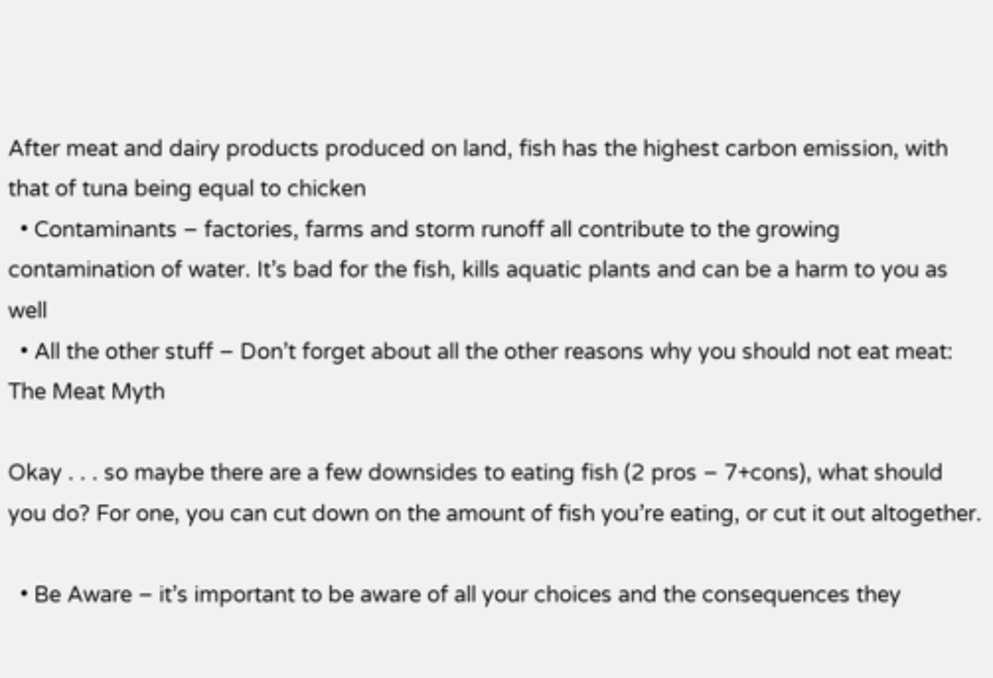After meat and dairy products produced on land, fish has the highest carbon emission, with that of tuna being equal to chicken
  • Contaminants – factories, farms and storm runoff all contribute to the growing contamination of water. It’s bad for the fish, kills aquatic plants and can be a harm to you as well
  • All the other stuff – Don’t forget about all the other reasons why you should not eat meat: The Meat Myth

Okay . . . so maybe there are a few downsides to eating fish (2 pros – 7+cons), what should you do? For one, you can cut down on the amount of fish you’re eating, or cut it out altogether.

  • Be Aware – it’s important to be aware of all your choices and the consequences they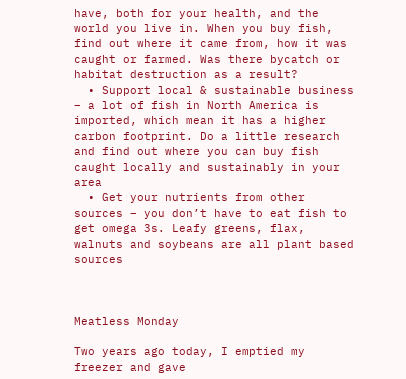have, both for your health, and the world you live in. When you buy fish, find out where it came from, how it was caught or farmed. Was there bycatch or habitat destruction as a result?
  • Support local & sustainable business – a lot of fish in North America is imported, which mean it has a higher carbon footprint. Do a little research and find out where you can buy fish caught locally and sustainably in your area
  • Get your nutrients from other sources – you don’t have to eat fish to get omega 3s. Leafy greens, flax, walnuts and soybeans are all plant based sources



Meatless Monday

Two years ago today, I emptied my freezer and gave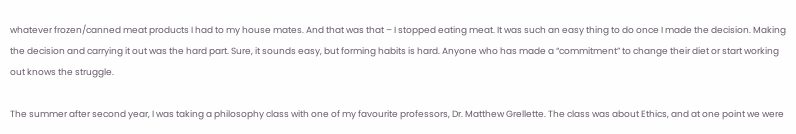whatever frozen/canned meat products I had to my house mates. And that was that – I stopped eating meat. It was such an easy thing to do once I made the decision. Making the decision and carrying it out was the hard part. Sure, it sounds easy, but forming habits is hard. Anyone who has made a “commitment” to change their diet or start working out knows the struggle.

The summer after second year, I was taking a philosophy class with one of my favourite professors, Dr. Matthew Grellette. The class was about Ethics, and at one point we were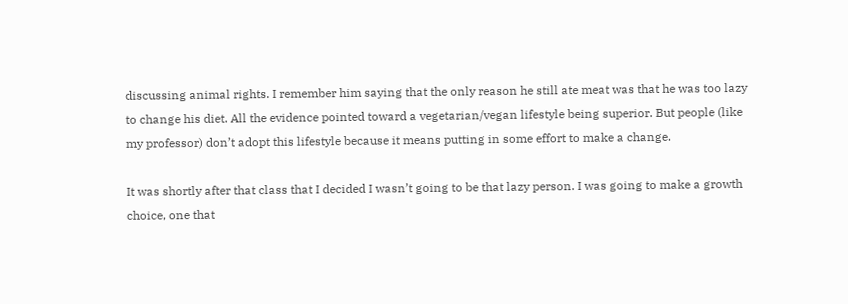discussing animal rights. I remember him saying that the only reason he still ate meat was that he was too lazy to change his diet. All the evidence pointed toward a vegetarian/vegan lifestyle being superior. But people (like my professor) don’t adopt this lifestyle because it means putting in some effort to make a change.

It was shortly after that class that I decided I wasn’t going to be that lazy person. I was going to make a growth choice, one that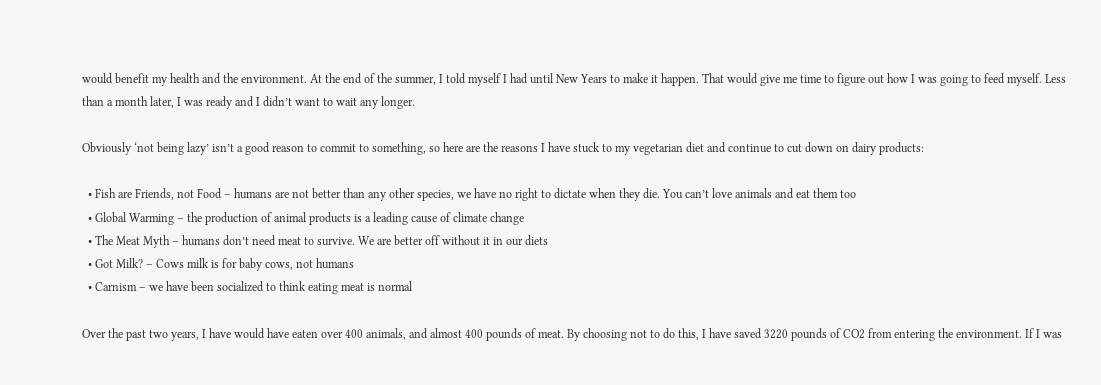would benefit my health and the environment. At the end of the summer, I told myself I had until New Years to make it happen. That would give me time to figure out how I was going to feed myself. Less than a month later, I was ready and I didn’t want to wait any longer.

Obviously ‘not being lazy’ isn’t a good reason to commit to something, so here are the reasons I have stuck to my vegetarian diet and continue to cut down on dairy products:

  • Fish are Friends, not Food – humans are not better than any other species, we have no right to dictate when they die. You can’t love animals and eat them too
  • Global Warming – the production of animal products is a leading cause of climate change
  • The Meat Myth – humans don’t need meat to survive. We are better off without it in our diets
  • Got Milk? – Cows milk is for baby cows, not humans
  • Carnism – we have been socialized to think eating meat is normal

Over the past two years, I have would have eaten over 400 animals, and almost 400 pounds of meat. By choosing not to do this, I have saved 3220 pounds of CO2 from entering the environment. If I was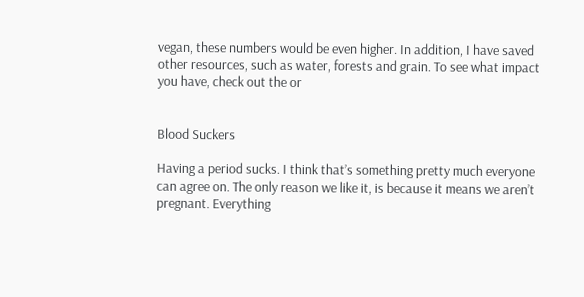vegan, these numbers would be even higher. In addition, I have saved other resources, such as water, forests and grain. To see what impact you have, check out the or


Blood Suckers

Having a period sucks. I think that’s something pretty much everyone can agree on. The only reason we like it, is because it means we aren’t pregnant. Everything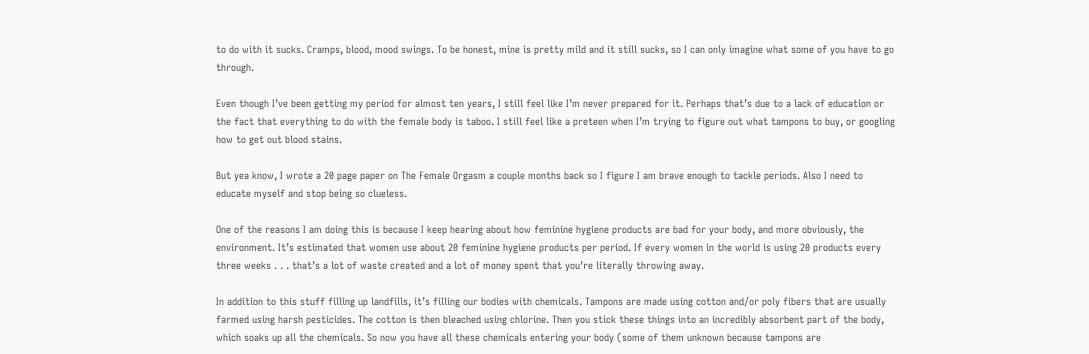to do with it sucks. Cramps, blood, mood swings. To be honest, mine is pretty mild and it still sucks, so I can only imagine what some of you have to go through.

Even though I’ve been getting my period for almost ten years, I still feel like I’m never prepared for it. Perhaps that’s due to a lack of education or the fact that everything to do with the female body is taboo. I still feel like a preteen when I’m trying to figure out what tampons to buy, or googling how to get out blood stains.

But yea know, I wrote a 20 page paper on The Female Orgasm a couple months back so I figure I am brave enough to tackle periods. Also I need to educate myself and stop being so clueless.

One of the reasons I am doing this is because I keep hearing about how feminine hygiene products are bad for your body, and more obviously, the environment. It’s estimated that women use about 20 feminine hygiene products per period. If every women in the world is using 20 products every three weeks . . . that’s a lot of waste created and a lot of money spent that you’re literally throwing away.

In addition to this stuff filling up landfills, it’s filling our bodies with chemicals. Tampons are made using cotton and/or poly fibers that are usually farmed using harsh pesticides. The cotton is then bleached using chlorine. Then you stick these things into an incredibly absorbent part of the body, which soaks up all the chemicals. So now you have all these chemicals entering your body (some of them unknown because tampons are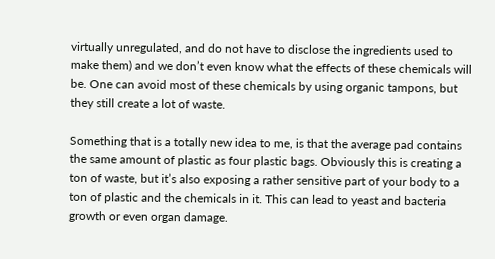virtually unregulated, and do not have to disclose the ingredients used to make them) and we don’t even know what the effects of these chemicals will be. One can avoid most of these chemicals by using organic tampons, but they still create a lot of waste.

Something that is a totally new idea to me, is that the average pad contains the same amount of plastic as four plastic bags. Obviously this is creating a ton of waste, but it’s also exposing a rather sensitive part of your body to a ton of plastic and the chemicals in it. This can lead to yeast and bacteria growth or even organ damage.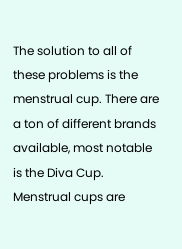The solution to all of these problems is the menstrual cup. There are a ton of different brands available, most notable is the Diva Cup. Menstrual cups are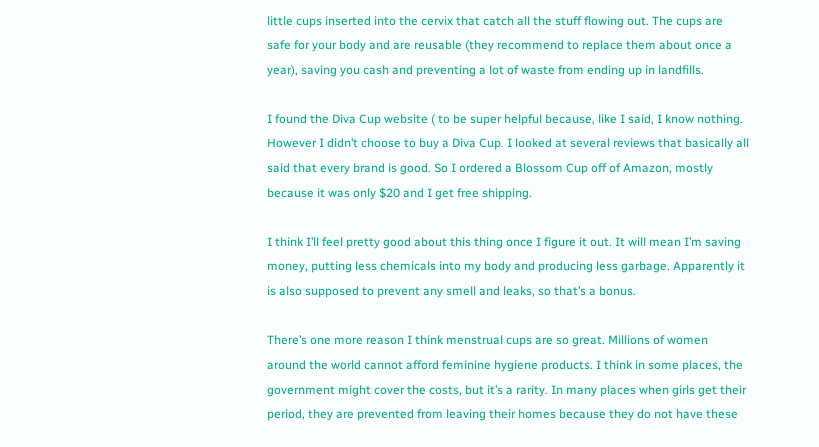little cups inserted into the cervix that catch all the stuff flowing out. The cups are safe for your body and are reusable (they recommend to replace them about once a year), saving you cash and preventing a lot of waste from ending up in landfills.

I found the Diva Cup website ( to be super helpful because, like I said, I know nothing. However I didn’t choose to buy a Diva Cup. I looked at several reviews that basically all said that every brand is good. So I ordered a Blossom Cup off of Amazon, mostly because it was only $20 and I get free shipping.

I think I’ll feel pretty good about this thing once I figure it out. It will mean I’m saving money, putting less chemicals into my body and producing less garbage. Apparently it is also supposed to prevent any smell and leaks, so that’s a bonus.

There’s one more reason I think menstrual cups are so great. Millions of women around the world cannot afford feminine hygiene products. I think in some places, the government might cover the costs, but it’s a rarity. In many places when girls get their period, they are prevented from leaving their homes because they do not have these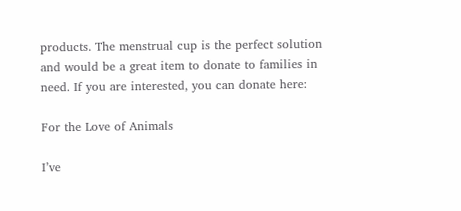products. The menstrual cup is the perfect solution and would be a great item to donate to families in need. If you are interested, you can donate here:

For the Love of Animals

I’ve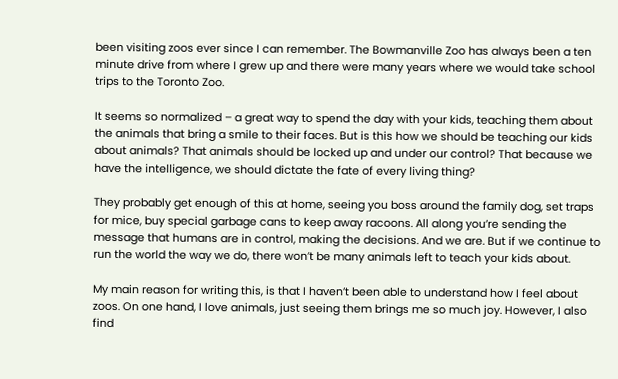been visiting zoos ever since I can remember. The Bowmanville Zoo has always been a ten minute drive from where I grew up and there were many years where we would take school trips to the Toronto Zoo.

It seems so normalized – a great way to spend the day with your kids, teaching them about the animals that bring a smile to their faces. But is this how we should be teaching our kids about animals? That animals should be locked up and under our control? That because we have the intelligence, we should dictate the fate of every living thing?

They probably get enough of this at home, seeing you boss around the family dog, set traps for mice, buy special garbage cans to keep away racoons. All along you’re sending the message that humans are in control, making the decisions. And we are. But if we continue to run the world the way we do, there won’t be many animals left to teach your kids about.

My main reason for writing this, is that I haven’t been able to understand how I feel about zoos. On one hand, I love animals, just seeing them brings me so much joy. However, I also find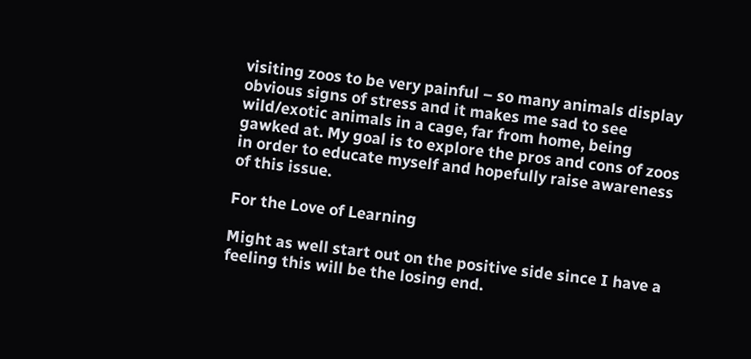visiting zoos to be very painful – so many animals display obvious signs of stress and it makes me sad to see wild/exotic animals in a cage, far from home, being gawked at. My goal is to explore the pros and cons of zoos in order to educate myself and hopefully raise awareness of this issue.

For the Love of Learning

Might as well start out on the positive side since I have a feeling this will be the losing end.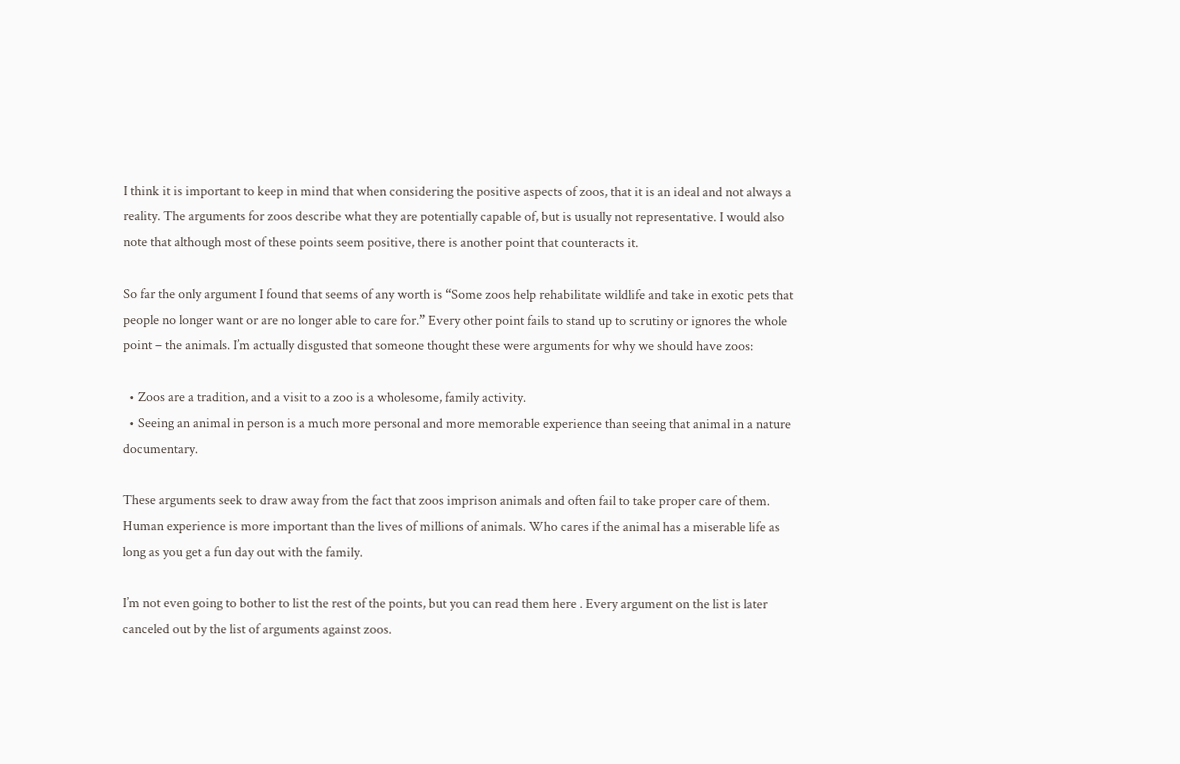I think it is important to keep in mind that when considering the positive aspects of zoos, that it is an ideal and not always a reality. The arguments for zoos describe what they are potentially capable of, but is usually not representative. I would also note that although most of these points seem positive, there is another point that counteracts it.

So far the only argument I found that seems of any worth is “Some zoos help rehabilitate wildlife and take in exotic pets that people no longer want or are no longer able to care for.” Every other point fails to stand up to scrutiny or ignores the whole point – the animals. I’m actually disgusted that someone thought these were arguments for why we should have zoos:

  • Zoos are a tradition, and a visit to a zoo is a wholesome, family activity.
  • Seeing an animal in person is a much more personal and more memorable experience than seeing that animal in a nature documentary.

These arguments seek to draw away from the fact that zoos imprison animals and often fail to take proper care of them. Human experience is more important than the lives of millions of animals. Who cares if the animal has a miserable life as long as you get a fun day out with the family.

I’m not even going to bother to list the rest of the points, but you can read them here . Every argument on the list is later canceled out by the list of arguments against zoos.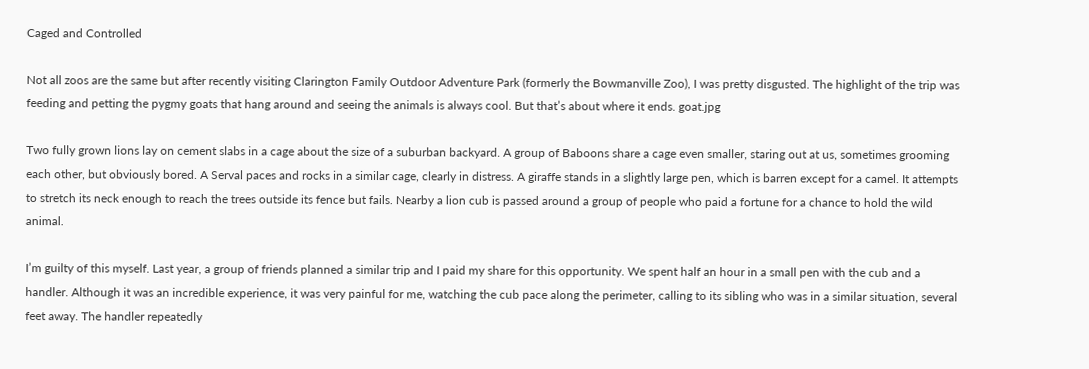Caged and Controlled

Not all zoos are the same but after recently visiting Clarington Family Outdoor Adventure Park (formerly the Bowmanville Zoo), I was pretty disgusted. The highlight of the trip was feeding and petting the pygmy goats that hang around and seeing the animals is always cool. But that’s about where it ends. goat.jpg

Two fully grown lions lay on cement slabs in a cage about the size of a suburban backyard. A group of Baboons share a cage even smaller, staring out at us, sometimes grooming each other, but obviously bored. A Serval paces and rocks in a similar cage, clearly in distress. A giraffe stands in a slightly large pen, which is barren except for a camel. It attempts to stretch its neck enough to reach the trees outside its fence but fails. Nearby a lion cub is passed around a group of people who paid a fortune for a chance to hold the wild animal.

I’m guilty of this myself. Last year, a group of friends planned a similar trip and I paid my share for this opportunity. We spent half an hour in a small pen with the cub and a handler. Although it was an incredible experience, it was very painful for me, watching the cub pace along the perimeter, calling to its sibling who was in a similar situation, several feet away. The handler repeatedly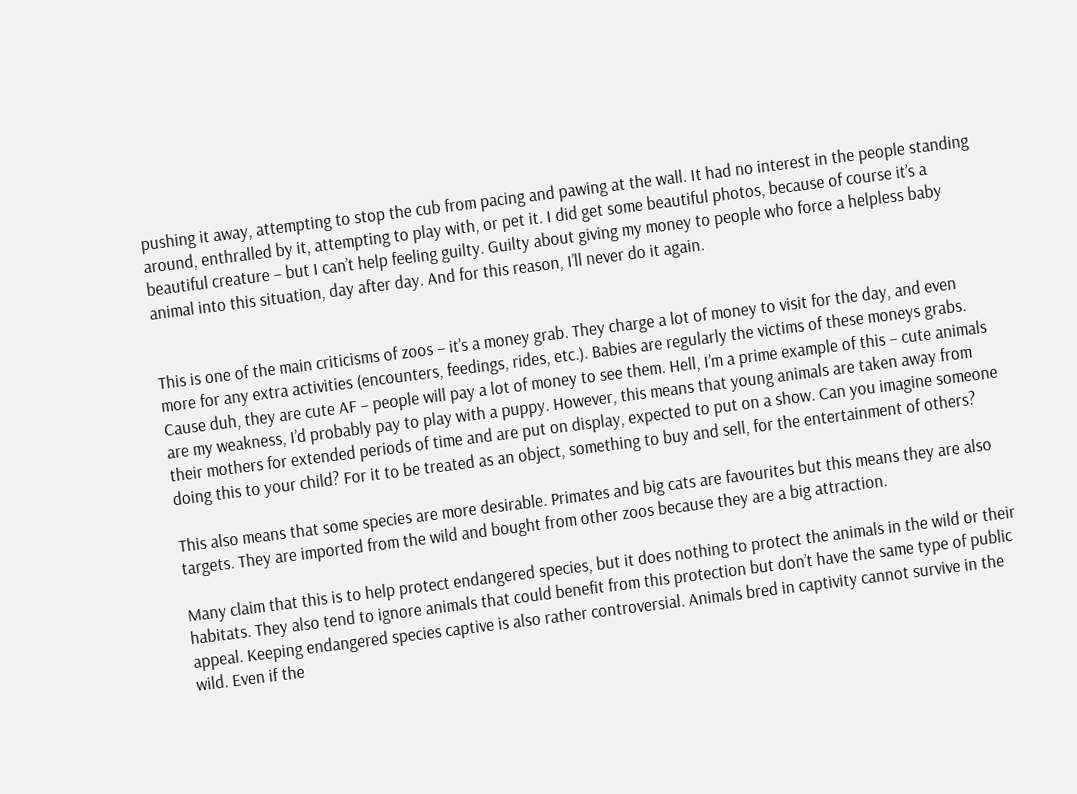pushing it away, attempting to stop the cub from pacing and pawing at the wall. It had no interest in the people standing around, enthralled by it, attempting to play with, or pet it. I did get some beautiful photos, because of course it’s a beautiful creature – but I can’t help feeling guilty. Guilty about giving my money to people who force a helpless baby animal into this situation, day after day. And for this reason, I’ll never do it again.


This is one of the main criticisms of zoos – it’s a money grab. They charge a lot of money to visit for the day, and even more for any extra activities (encounters, feedings, rides, etc.). Babies are regularly the victims of these moneys grabs. Cause duh, they are cute AF – people will pay a lot of money to see them. Hell, I’m a prime example of this – cute animals are my weakness, I’d probably pay to play with a puppy. However, this means that young animals are taken away from their mothers for extended periods of time and are put on display, expected to put on a show. Can you imagine someone doing this to your child? For it to be treated as an object, something to buy and sell, for the entertainment of others?

This also means that some species are more desirable. Primates and big cats are favourites but this means they are also targets. They are imported from the wild and bought from other zoos because they are a big attraction.

Many claim that this is to help protect endangered species, but it does nothing to protect the animals in the wild or their habitats. They also tend to ignore animals that could benefit from this protection but don’t have the same type of public appeal. Keeping endangered species captive is also rather controversial. Animals bred in captivity cannot survive in the wild. Even if the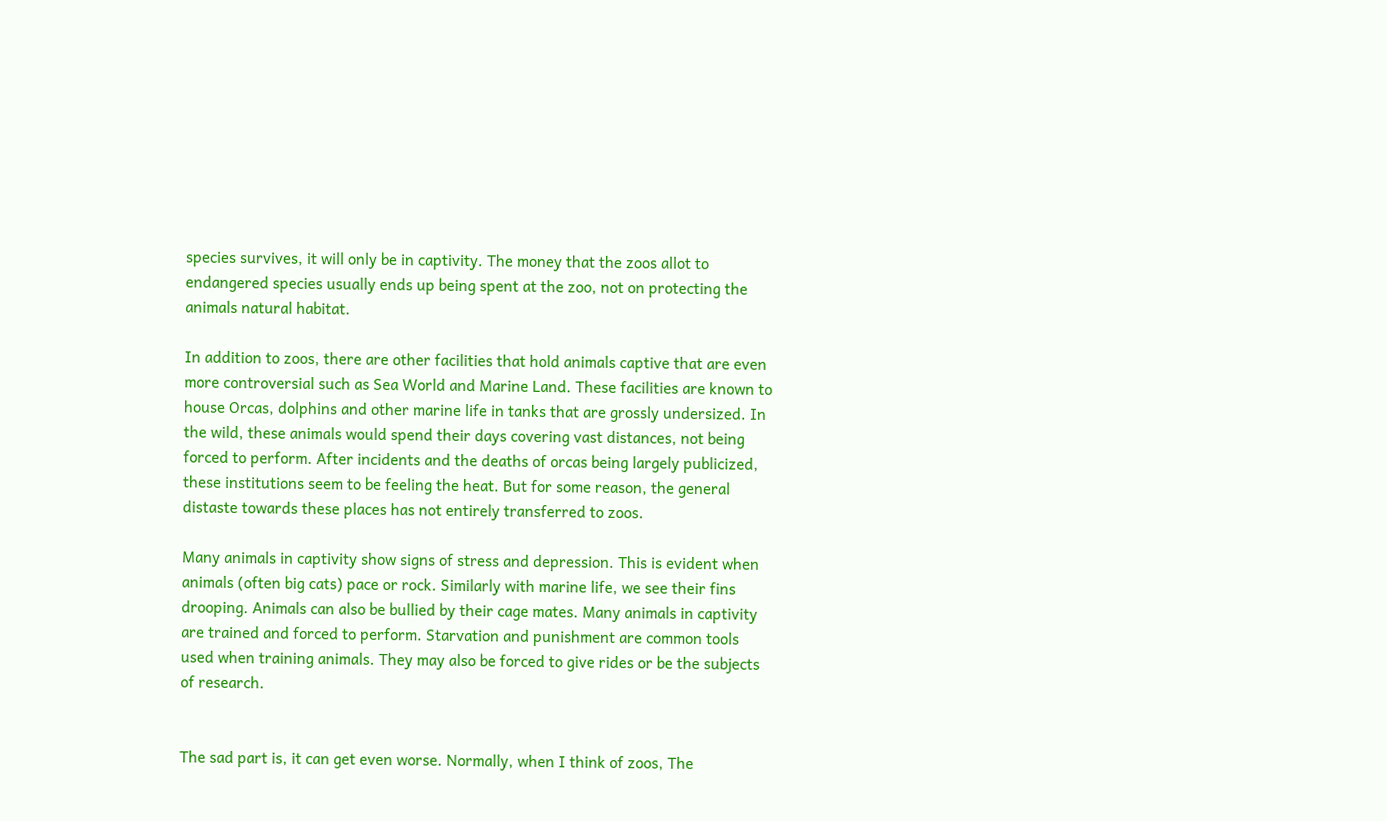species survives, it will only be in captivity. The money that the zoos allot to endangered species usually ends up being spent at the zoo, not on protecting the animals natural habitat.

In addition to zoos, there are other facilities that hold animals captive that are even more controversial such as Sea World and Marine Land. These facilities are known to house Orcas, dolphins and other marine life in tanks that are grossly undersized. In the wild, these animals would spend their days covering vast distances, not being forced to perform. After incidents and the deaths of orcas being largely publicized, these institutions seem to be feeling the heat. But for some reason, the general distaste towards these places has not entirely transferred to zoos.

Many animals in captivity show signs of stress and depression. This is evident when animals (often big cats) pace or rock. Similarly with marine life, we see their fins drooping. Animals can also be bullied by their cage mates. Many animals in captivity are trained and forced to perform. Starvation and punishment are common tools used when training animals. They may also be forced to give rides or be the subjects of research.


The sad part is, it can get even worse. Normally, when I think of zoos, The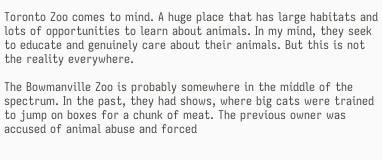Toronto Zoo comes to mind. A huge place that has large habitats and lots of opportunities to learn about animals. In my mind, they seek to educate and genuinely care about their animals. But this is not the reality everywhere.

The Bowmanville Zoo is probably somewhere in the middle of the spectrum. In the past, they had shows, where big cats were trained to jump on boxes for a chunk of meat. The previous owner was accused of animal abuse and forced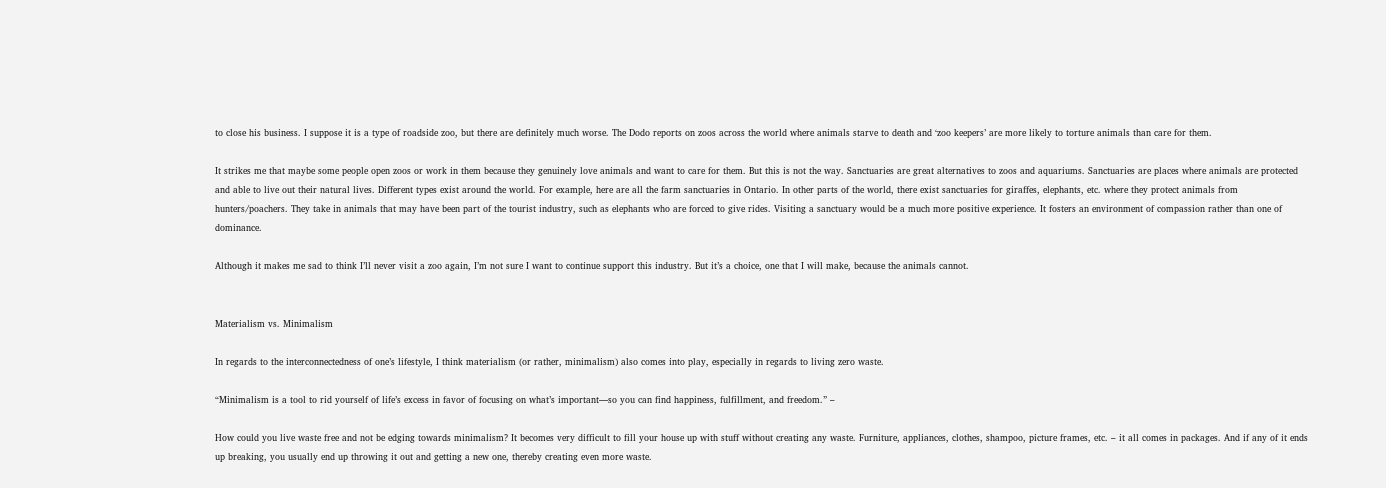to close his business. I suppose it is a type of roadside zoo, but there are definitely much worse. The Dodo reports on zoos across the world where animals starve to death and ‘zoo keepers’ are more likely to torture animals than care for them.

It strikes me that maybe some people open zoos or work in them because they genuinely love animals and want to care for them. But this is not the way. Sanctuaries are great alternatives to zoos and aquariums. Sanctuaries are places where animals are protected and able to live out their natural lives. Different types exist around the world. For example, here are all the farm sanctuaries in Ontario. In other parts of the world, there exist sanctuaries for giraffes, elephants, etc. where they protect animals from hunters/poachers. They take in animals that may have been part of the tourist industry, such as elephants who are forced to give rides. Visiting a sanctuary would be a much more positive experience. It fosters an environment of compassion rather than one of dominance.

Although it makes me sad to think I’ll never visit a zoo again, I’m not sure I want to continue support this industry. But it’s a choice, one that I will make, because the animals cannot.


Materialism vs. Minimalism

In regards to the interconnectedness of one’s lifestyle, I think materialism (or rather, minimalism) also comes into play, especially in regards to living zero waste.

“Minimalism is a tool to rid yourself of life’s excess in favor of focusing on what’s important—so you can find happiness, fulfillment, and freedom.” –

How could you live waste free and not be edging towards minimalism? It becomes very difficult to fill your house up with stuff without creating any waste. Furniture, appliances, clothes, shampoo, picture frames, etc. – it all comes in packages. And if any of it ends up breaking, you usually end up throwing it out and getting a new one, thereby creating even more waste.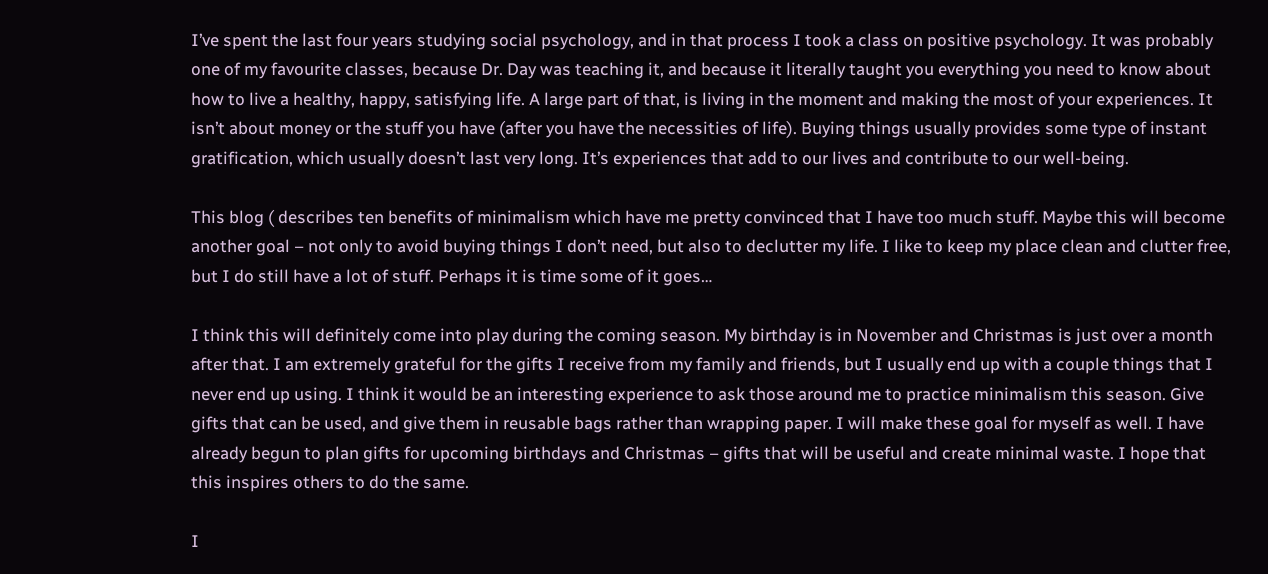I’ve spent the last four years studying social psychology, and in that process I took a class on positive psychology. It was probably one of my favourite classes, because Dr. Day was teaching it, and because it literally taught you everything you need to know about how to live a healthy, happy, satisfying life. A large part of that, is living in the moment and making the most of your experiences. It isn’t about money or the stuff you have (after you have the necessities of life). Buying things usually provides some type of instant gratification, which usually doesn’t last very long. It’s experiences that add to our lives and contribute to our well-being.

This blog ( describes ten benefits of minimalism which have me pretty convinced that I have too much stuff. Maybe this will become another goal – not only to avoid buying things I don’t need, but also to declutter my life. I like to keep my place clean and clutter free, but I do still have a lot of stuff. Perhaps it is time some of it goes…

I think this will definitely come into play during the coming season. My birthday is in November and Christmas is just over a month after that. I am extremely grateful for the gifts I receive from my family and friends, but I usually end up with a couple things that I never end up using. I think it would be an interesting experience to ask those around me to practice minimalism this season. Give gifts that can be used, and give them in reusable bags rather than wrapping paper. I will make these goal for myself as well. I have already begun to plan gifts for upcoming birthdays and Christmas – gifts that will be useful and create minimal waste. I hope that this inspires others to do the same.

I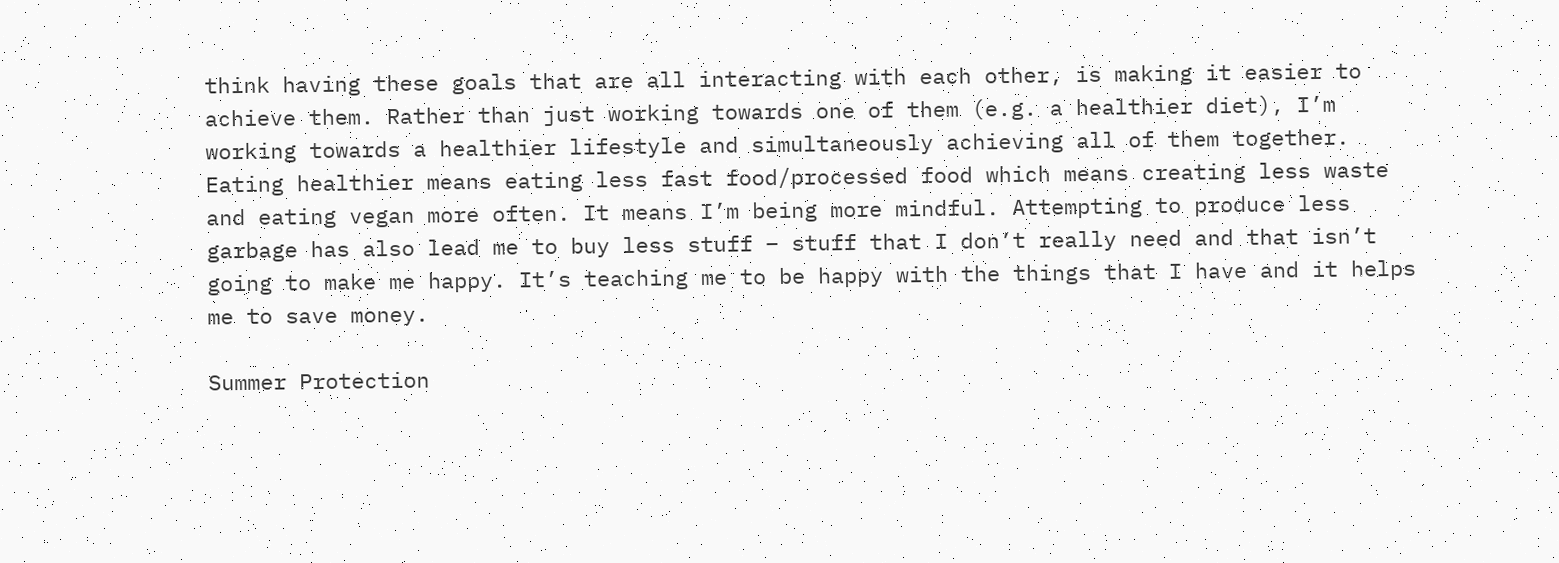think having these goals that are all interacting with each other, is making it easier to achieve them. Rather than just working towards one of them (e.g. a healthier diet), I’m working towards a healthier lifestyle and simultaneously achieving all of them together. Eating healthier means eating less fast food/processed food which means creating less waste and eating vegan more often. It means I’m being more mindful. Attempting to produce less garbage has also lead me to buy less stuff – stuff that I don’t really need and that isn’t going to make me happy. It’s teaching me to be happy with the things that I have and it helps me to save money.

Summer Protection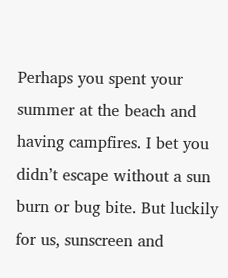Perhaps you spent your summer at the beach and having campfires. I bet you didn’t escape without a sun burn or bug bite. But luckily for us, sunscreen and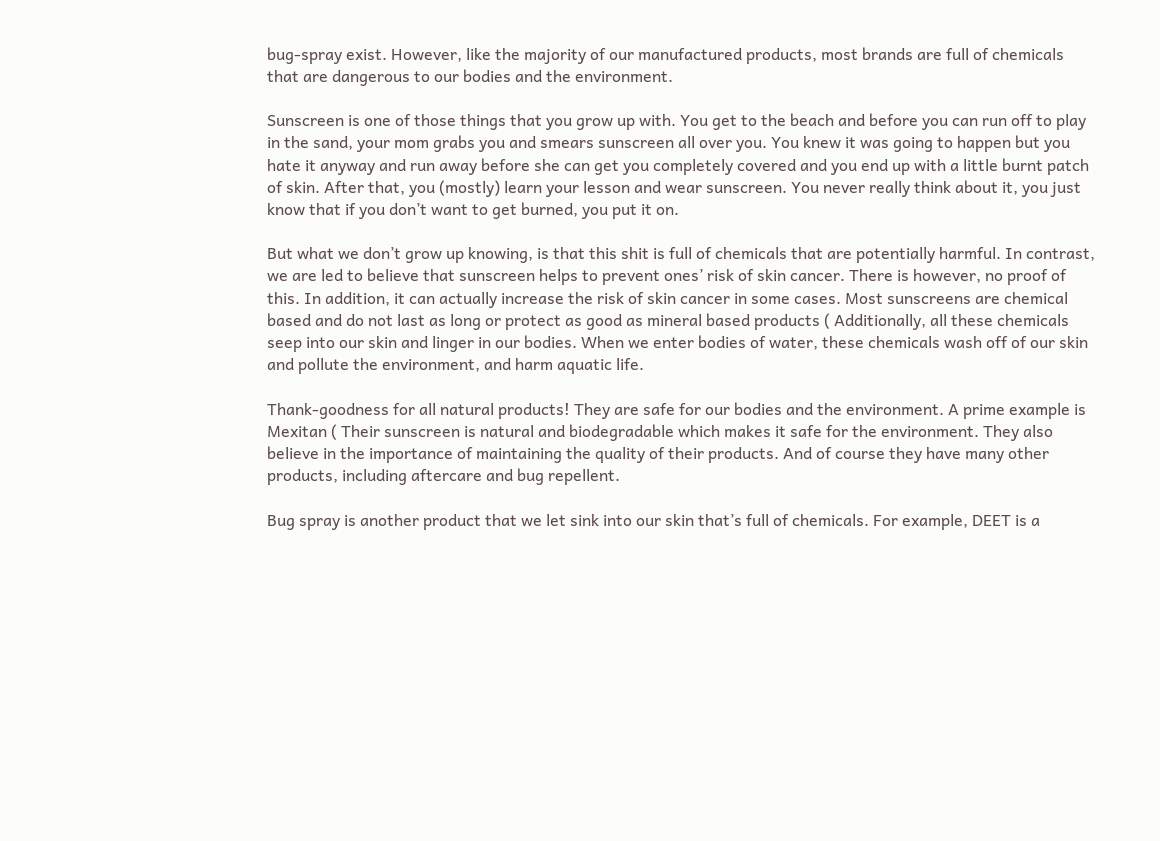bug-spray exist. However, like the majority of our manufactured products, most brands are full of chemicals that are dangerous to our bodies and the environment.

Sunscreen is one of those things that you grow up with. You get to the beach and before you can run off to play in the sand, your mom grabs you and smears sunscreen all over you. You knew it was going to happen but you hate it anyway and run away before she can get you completely covered and you end up with a little burnt patch of skin. After that, you (mostly) learn your lesson and wear sunscreen. You never really think about it, you just know that if you don’t want to get burned, you put it on.

But what we don’t grow up knowing, is that this shit is full of chemicals that are potentially harmful. In contrast, we are led to believe that sunscreen helps to prevent ones’ risk of skin cancer. There is however, no proof of this. In addition, it can actually increase the risk of skin cancer in some cases. Most sunscreens are chemical based and do not last as long or protect as good as mineral based products ( Additionally, all these chemicals seep into our skin and linger in our bodies. When we enter bodies of water, these chemicals wash off of our skin and pollute the environment, and harm aquatic life.

Thank-goodness for all natural products! They are safe for our bodies and the environment. A prime example is Mexitan ( Their sunscreen is natural and biodegradable which makes it safe for the environment. They also believe in the importance of maintaining the quality of their products. And of course they have many other products, including aftercare and bug repellent.

Bug spray is another product that we let sink into our skin that’s full of chemicals. For example, DEET is a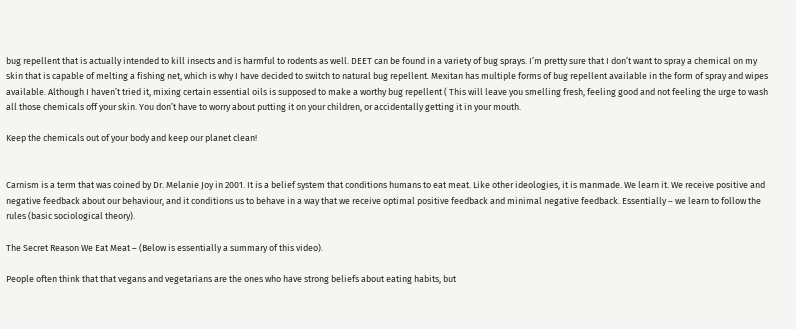bug repellent that is actually intended to kill insects and is harmful to rodents as well. DEET can be found in a variety of bug sprays. I’m pretty sure that I don’t want to spray a chemical on my skin that is capable of melting a fishing net, which is why I have decided to switch to natural bug repellent. Mexitan has multiple forms of bug repellent available in the form of spray and wipes available. Although I haven’t tried it, mixing certain essential oils is supposed to make a worthy bug repellent ( This will leave you smelling fresh, feeling good and not feeling the urge to wash all those chemicals off your skin. You don’t have to worry about putting it on your children, or accidentally getting it in your mouth.

Keep the chemicals out of your body and keep our planet clean!


Carnism is a term that was coined by Dr. Melanie Joy in 2001. It is a belief system that conditions humans to eat meat. Like other ideologies, it is manmade. We learn it. We receive positive and negative feedback about our behaviour, and it conditions us to behave in a way that we receive optimal positive feedback and minimal negative feedback. Essentially – we learn to follow the rules (basic sociological theory).

The Secret Reason We Eat Meat – (Below is essentially a summary of this video).

People often think that that vegans and vegetarians are the ones who have strong beliefs about eating habits, but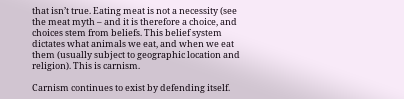that isn’t true. Eating meat is not a necessity (see the meat myth – and it is therefore a choice, and choices stem from beliefs. This belief system dictates what animals we eat, and when we eat them (usually subject to geographic location and religion). This is carnism.

Carnism continues to exist by defending itself.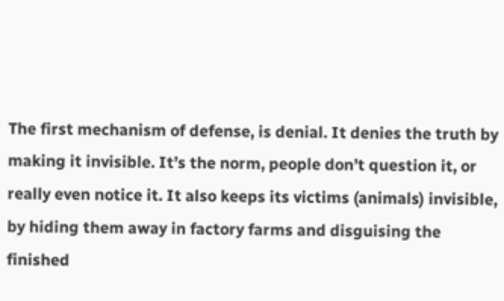The first mechanism of defense, is denial. It denies the truth by making it invisible. It’s the norm, people don’t question it, or really even notice it. It also keeps its victims (animals) invisible, by hiding them away in factory farms and disguising the finished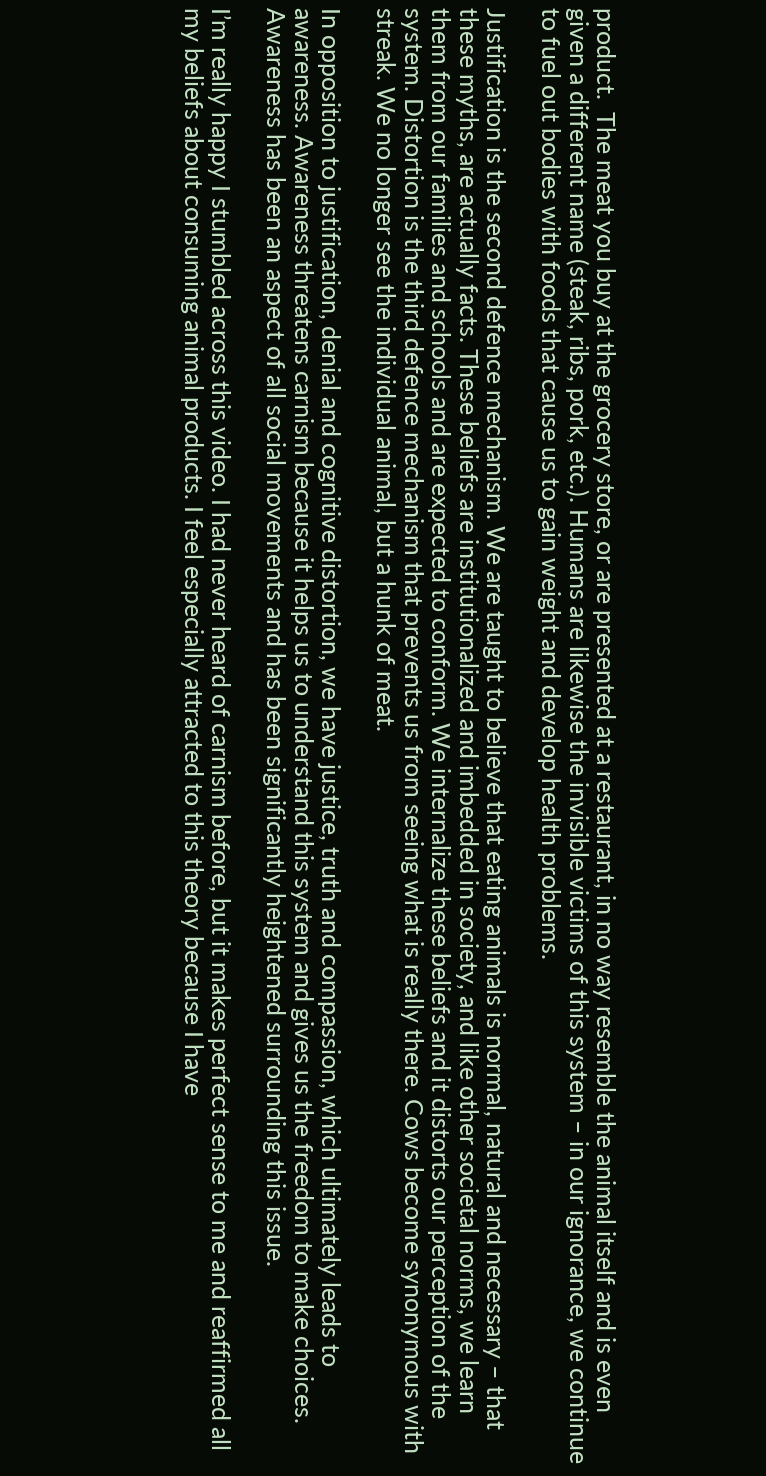product.  The meat you buy at the grocery store, or are presented at a restaurant, in no way resemble the animal itself and is even given a different name (steak, ribs, pork, etc.). Humans are likewise the invisible victims of this system – in our ignorance, we continue to fuel out bodies with foods that cause us to gain weight and develop health problems.

Justification is the second defence mechanism. We are taught to believe that eating animals is normal, natural and necessary – that these myths, are actually facts. These beliefs are institutionalized and imbedded in society, and like other societal norms, we learn them from our families and schools and are expected to conform. We internalize these beliefs and it distorts our perception of the system. Distortion is the third defence mechanism that prevents us from seeing what is really there. Cows become synonymous with streak. We no longer see the individual animal, but a hunk of meat.

In opposition to justification, denial and cognitive distortion, we have justice, truth and compassion, which ultimately leads to awareness. Awareness threatens carnism because it helps us to understand this system and gives us the freedom to make choices. Awareness has been an aspect of all social movements and has been significantly heightened surrounding this issue.

I’m really happy I stumbled across this video. I had never heard of carnism before, but it makes perfect sense to me and reaffirmed all my beliefs about consuming animal products. I feel especially attracted to this theory because I have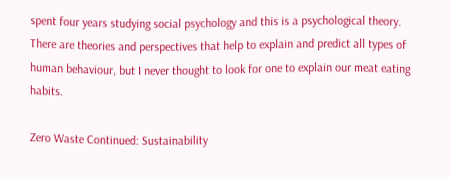spent four years studying social psychology and this is a psychological theory. There are theories and perspectives that help to explain and predict all types of human behaviour, but I never thought to look for one to explain our meat eating habits.

Zero Waste Continued: Sustainability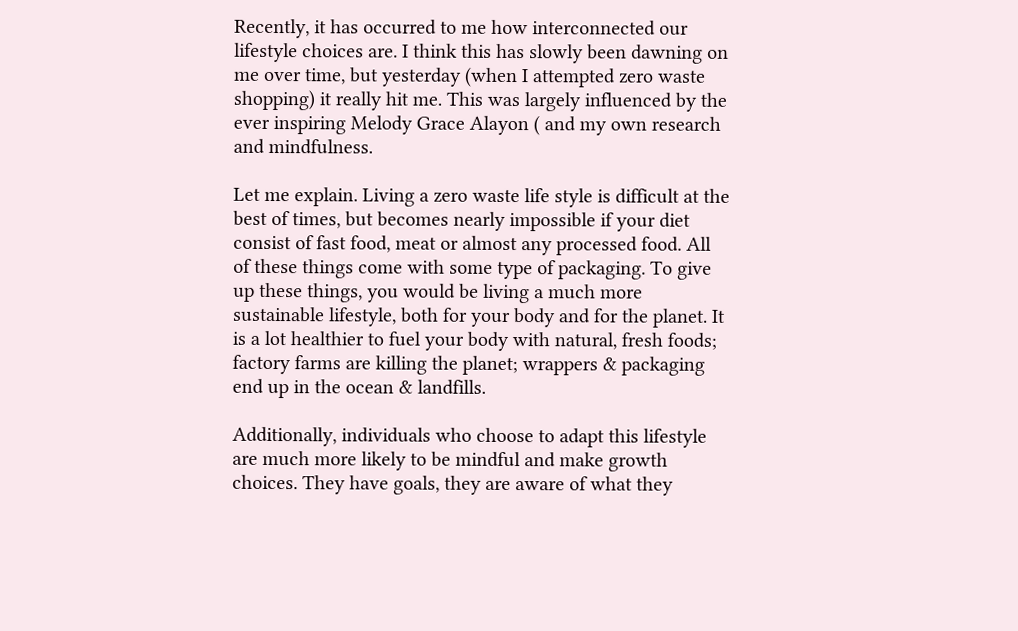Recently, it has occurred to me how interconnected our lifestyle choices are. I think this has slowly been dawning on me over time, but yesterday (when I attempted zero waste shopping) it really hit me. This was largely influenced by the ever inspiring Melody Grace Alayon ( and my own research and mindfulness.

Let me explain. Living a zero waste life style is difficult at the best of times, but becomes nearly impossible if your diet consist of fast food, meat or almost any processed food. All of these things come with some type of packaging. To give up these things, you would be living a much more sustainable lifestyle, both for your body and for the planet. It is a lot healthier to fuel your body with natural, fresh foods; factory farms are killing the planet; wrappers & packaging end up in the ocean & landfills.

Additionally, individuals who choose to adapt this lifestyle are much more likely to be mindful and make growth choices. They have goals, they are aware of what they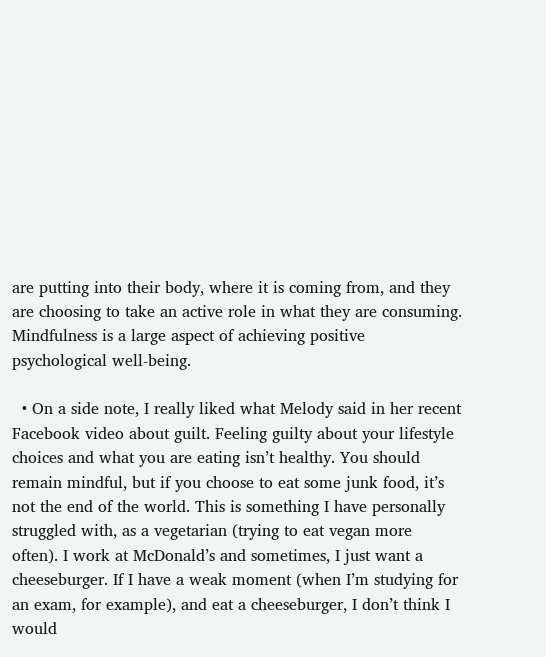are putting into their body, where it is coming from, and they are choosing to take an active role in what they are consuming. Mindfulness is a large aspect of achieving positive psychological well-being.

  • On a side note, I really liked what Melody said in her recent Facebook video about guilt. Feeling guilty about your lifestyle choices and what you are eating isn’t healthy. You should remain mindful, but if you choose to eat some junk food, it’s not the end of the world. This is something I have personally struggled with, as a vegetarian (trying to eat vegan more often). I work at McDonald’s and sometimes, I just want a cheeseburger. If I have a weak moment (when I’m studying for an exam, for example), and eat a cheeseburger, I don’t think I would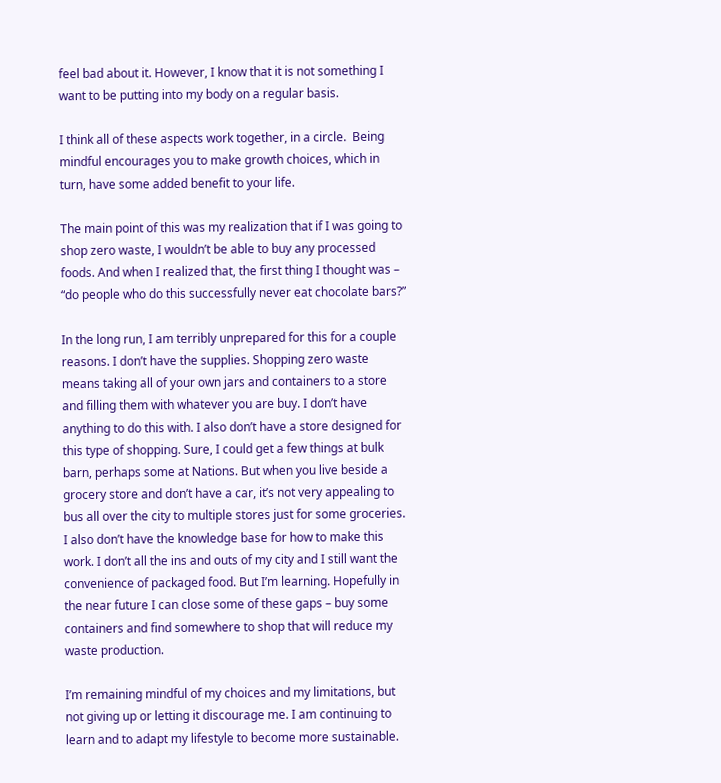feel bad about it. However, I know that it is not something I want to be putting into my body on a regular basis.

I think all of these aspects work together, in a circle.  Being mindful encourages you to make growth choices, which in turn, have some added benefit to your life.

The main point of this was my realization that if I was going to shop zero waste, I wouldn’t be able to buy any processed foods. And when I realized that, the first thing I thought was – “do people who do this successfully never eat chocolate bars?”

In the long run, I am terribly unprepared for this for a couple reasons. I don’t have the supplies. Shopping zero waste means taking all of your own jars and containers to a store and filling them with whatever you are buy. I don’t have anything to do this with. I also don’t have a store designed for this type of shopping. Sure, I could get a few things at bulk barn, perhaps some at Nations. But when you live beside a grocery store and don’t have a car, it’s not very appealing to bus all over the city to multiple stores just for some groceries. I also don’t have the knowledge base for how to make this work. I don’t all the ins and outs of my city and I still want the convenience of packaged food. But I’m learning. Hopefully in the near future I can close some of these gaps – buy some containers and find somewhere to shop that will reduce my waste production.

I’m remaining mindful of my choices and my limitations, but not giving up or letting it discourage me. I am continuing to learn and to adapt my lifestyle to become more sustainable.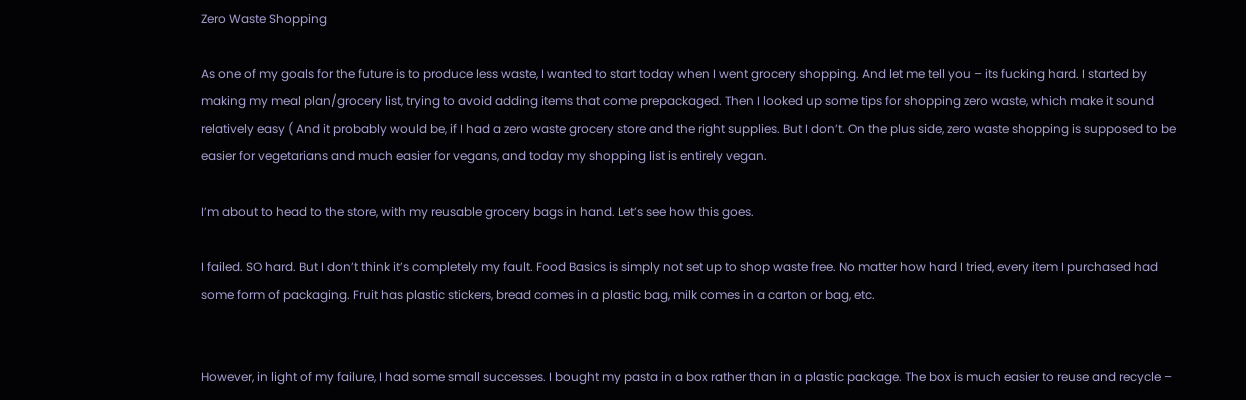Zero Waste Shopping

As one of my goals for the future is to produce less waste, I wanted to start today when I went grocery shopping. And let me tell you – its fucking hard. I started by making my meal plan/grocery list, trying to avoid adding items that come prepackaged. Then I looked up some tips for shopping zero waste, which make it sound relatively easy ( And it probably would be, if I had a zero waste grocery store and the right supplies. But I don’t. On the plus side, zero waste shopping is supposed to be easier for vegetarians and much easier for vegans, and today my shopping list is entirely vegan.

I’m about to head to the store, with my reusable grocery bags in hand. Let’s see how this goes.

I failed. SO hard. But I don’t think it’s completely my fault. Food Basics is simply not set up to shop waste free. No matter how hard I tried, every item I purchased had some form of packaging. Fruit has plastic stickers, bread comes in a plastic bag, milk comes in a carton or bag, etc.


However, in light of my failure, I had some small successes. I bought my pasta in a box rather than in a plastic package. The box is much easier to reuse and recycle –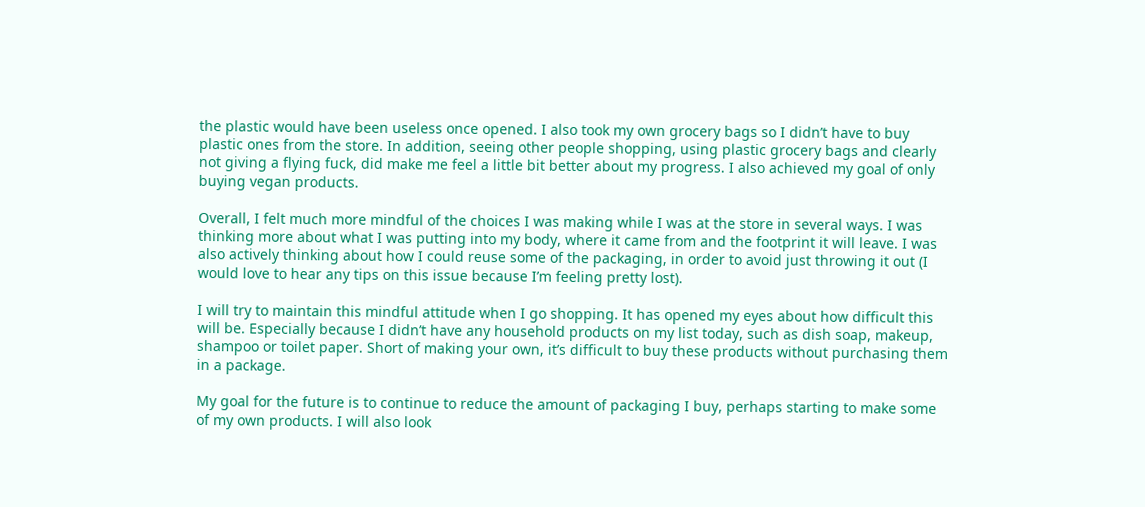the plastic would have been useless once opened. I also took my own grocery bags so I didn’t have to buy plastic ones from the store. In addition, seeing other people shopping, using plastic grocery bags and clearly not giving a flying fuck, did make me feel a little bit better about my progress. I also achieved my goal of only buying vegan products.

Overall, I felt much more mindful of the choices I was making while I was at the store in several ways. I was thinking more about what I was putting into my body, where it came from and the footprint it will leave. I was also actively thinking about how I could reuse some of the packaging, in order to avoid just throwing it out (I would love to hear any tips on this issue because I’m feeling pretty lost).

I will try to maintain this mindful attitude when I go shopping. It has opened my eyes about how difficult this will be. Especially because I didn’t have any household products on my list today, such as dish soap, makeup, shampoo or toilet paper. Short of making your own, it’s difficult to buy these products without purchasing them in a package.

My goal for the future is to continue to reduce the amount of packaging I buy, perhaps starting to make some of my own products. I will also look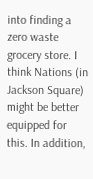into finding a zero waste grocery store. I think Nations (in Jackson Square) might be better equipped for this. In addition,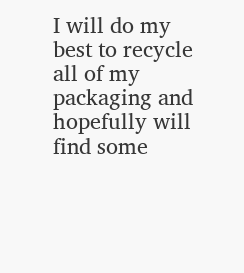I will do my best to recycle all of my packaging and hopefully will find some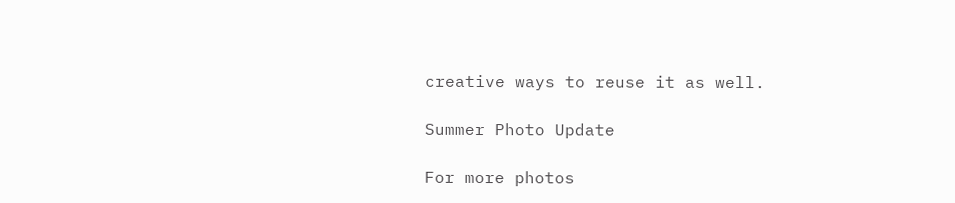creative ways to reuse it as well.

Summer Photo Update

For more photos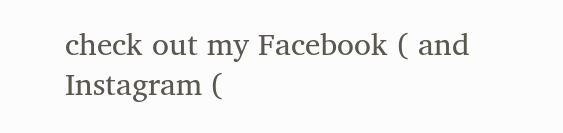check out my Facebook ( and Instagram (